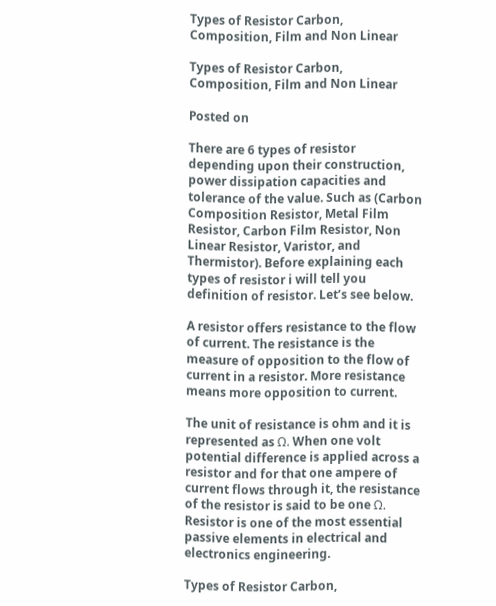Types of Resistor Carbon, Composition, Film and Non Linear

Types of Resistor Carbon, Composition, Film and Non Linear

Posted on

There are 6 types of resistor depending upon their construction, power dissipation capacities and tolerance of the value. Such as (Carbon Composition Resistor, Metal Film Resistor, Carbon Film Resistor, Non Linear Resistor, Varistor, and Thermistor). Before explaining each types of resistor i will tell you definition of resistor. Let’s see below.

A resistor offers resistance to the flow of current. The resistance is the measure of opposition to the flow of current in a resistor. More resistance means more opposition to current.

The unit of resistance is ohm and it is represented as Ω. When one volt potential difference is applied across a resistor and for that one ampere of current flows through it, the resistance of the resistor is said to be one Ω. Resistor is one of the most essential passive elements in electrical and electronics engineering.

Types of Resistor Carbon,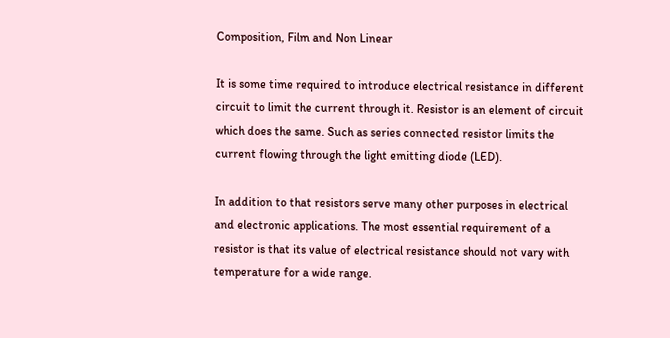Composition, Film and Non Linear

It is some time required to introduce electrical resistance in different circuit to limit the current through it. Resistor is an element of circuit which does the same. Such as series connected resistor limits the current flowing through the light emitting diode (LED).

In addition to that resistors serve many other purposes in electrical and electronic applications. The most essential requirement of a resistor is that its value of electrical resistance should not vary with temperature for a wide range.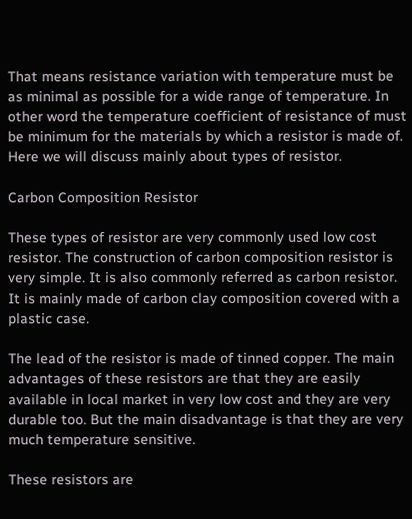That means resistance variation with temperature must be as minimal as possible for a wide range of temperature. In other word the temperature coefficient of resistance of must be minimum for the materials by which a resistor is made of. Here we will discuss mainly about types of resistor.

Carbon Composition Resistor

These types of resistor are very commonly used low cost resistor. The construction of carbon composition resistor is very simple. It is also commonly referred as carbon resistor. It is mainly made of carbon clay composition covered with a plastic case.

The lead of the resistor is made of tinned copper. The main advantages of these resistors are that they are easily available in local market in very low cost and they are very durable too. But the main disadvantage is that they are very much temperature sensitive.

These resistors are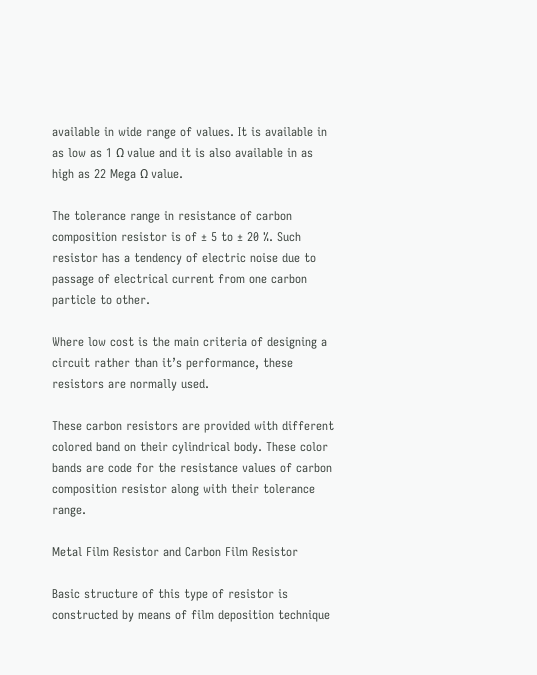available in wide range of values. It is available in as low as 1 Ω value and it is also available in as high as 22 Mega Ω value.

The tolerance range in resistance of carbon composition resistor is of ± 5 to ± 20 %. Such resistor has a tendency of electric noise due to passage of electrical current from one carbon particle to other.

Where low cost is the main criteria of designing a circuit rather than it’s performance, these resistors are normally used.

These carbon resistors are provided with different colored band on their cylindrical body. These color bands are code for the resistance values of carbon composition resistor along with their tolerance range.

Metal Film Resistor and Carbon Film Resistor

Basic structure of this type of resistor is constructed by means of film deposition technique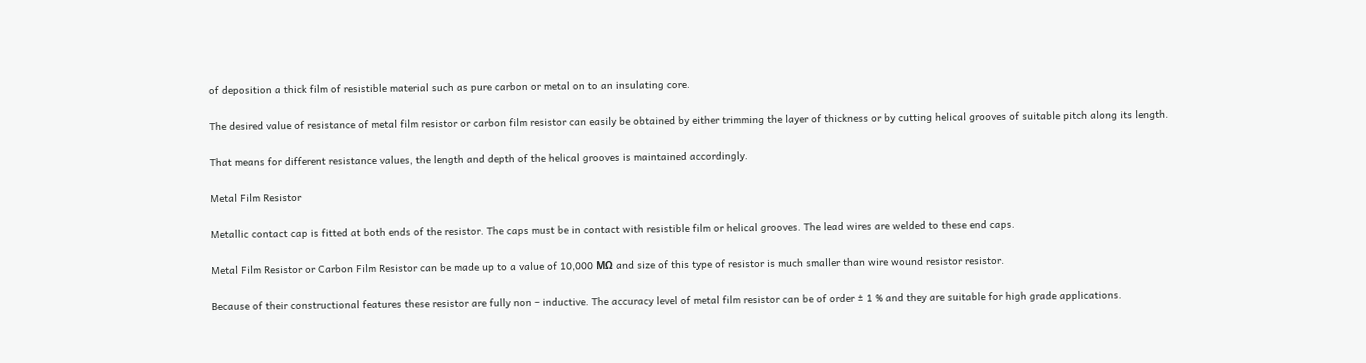of deposition a thick film of resistible material such as pure carbon or metal on to an insulating core.

The desired value of resistance of metal film resistor or carbon film resistor can easily be obtained by either trimming the layer of thickness or by cutting helical grooves of suitable pitch along its length.

That means for different resistance values, the length and depth of the helical grooves is maintained accordingly.

Metal Film Resistor

Metallic contact cap is fitted at both ends of the resistor. The caps must be in contact with resistible film or helical grooves. The lead wires are welded to these end caps.

Metal Film Resistor or Carbon Film Resistor can be made up to a value of 10,000 MΩ and size of this type of resistor is much smaller than wire wound resistor resistor.

Because of their constructional features these resistor are fully non – inductive. The accuracy level of metal film resistor can be of order ± 1 % and they are suitable for high grade applications.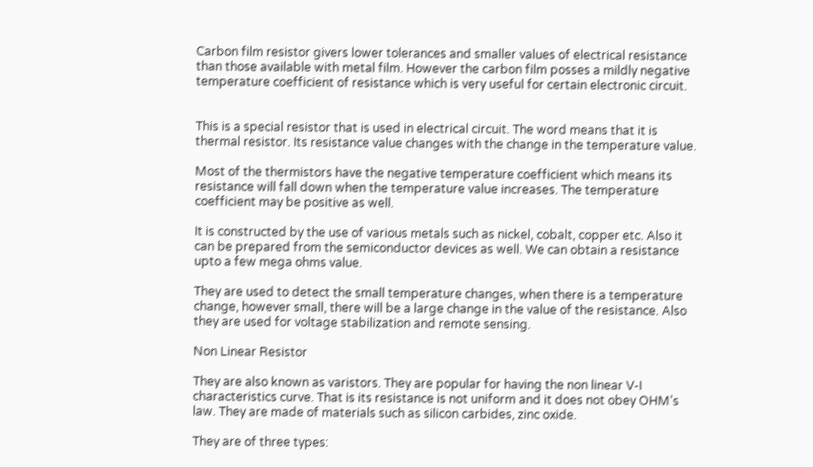Carbon film resistor givers lower tolerances and smaller values of electrical resistance than those available with metal film. However the carbon film posses a mildly negative temperature coefficient of resistance which is very useful for certain electronic circuit.


This is a special resistor that is used in electrical circuit. The word means that it is thermal resistor. Its resistance value changes with the change in the temperature value.

Most of the thermistors have the negative temperature coefficient which means its resistance will fall down when the temperature value increases. The temperature coefficient may be positive as well.

It is constructed by the use of various metals such as nickel, cobalt, copper etc. Also it can be prepared from the semiconductor devices as well. We can obtain a resistance upto a few mega ohms value.

They are used to detect the small temperature changes, when there is a temperature change, however small, there will be a large change in the value of the resistance. Also they are used for voltage stabilization and remote sensing.

Non Linear Resistor

They are also known as varistors. They are popular for having the non linear V-I characteristics curve. That is its resistance is not uniform and it does not obey OHM’s law. They are made of materials such as silicon carbides, zinc oxide.

They are of three types: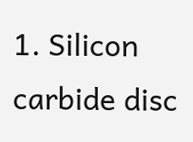1. Silicon carbide disc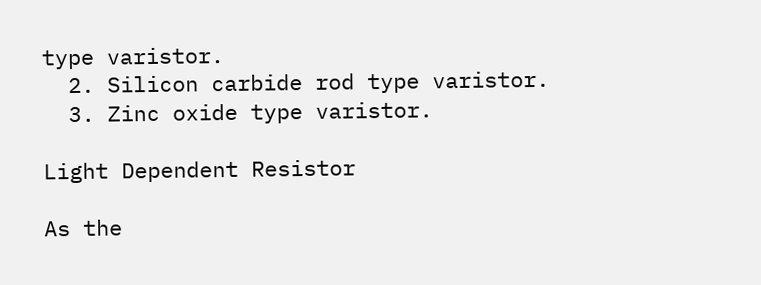type varistor.
  2. Silicon carbide rod type varistor.
  3. Zinc oxide type varistor.

Light Dependent Resistor

As the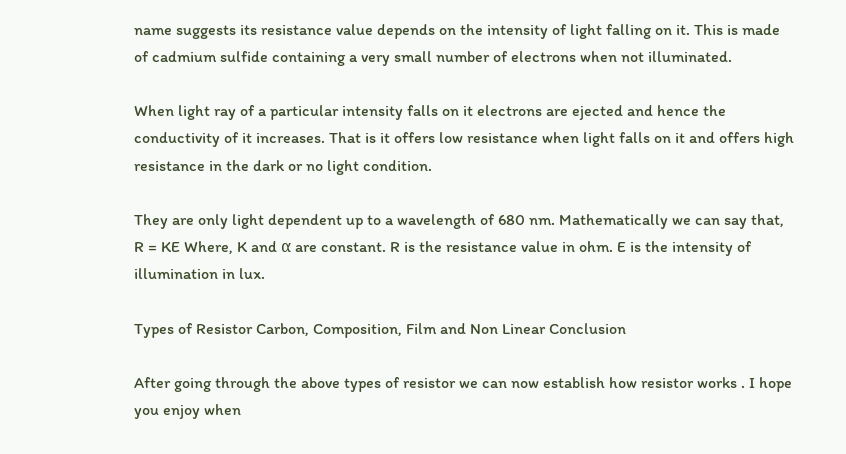name suggests its resistance value depends on the intensity of light falling on it. This is made of cadmium sulfide containing a very small number of electrons when not illuminated.

When light ray of a particular intensity falls on it electrons are ejected and hence the conductivity of it increases. That is it offers low resistance when light falls on it and offers high resistance in the dark or no light condition.

They are only light dependent up to a wavelength of 680 nm. Mathematically we can say that, R = KE Where, K and α are constant. R is the resistance value in ohm. E is the intensity of illumination in lux.

Types of Resistor Carbon, Composition, Film and Non Linear Conclusion

After going through the above types of resistor we can now establish how resistor works . I hope you enjoy when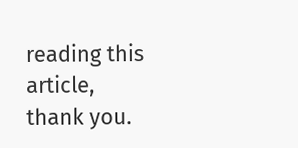reading this article, thank you.